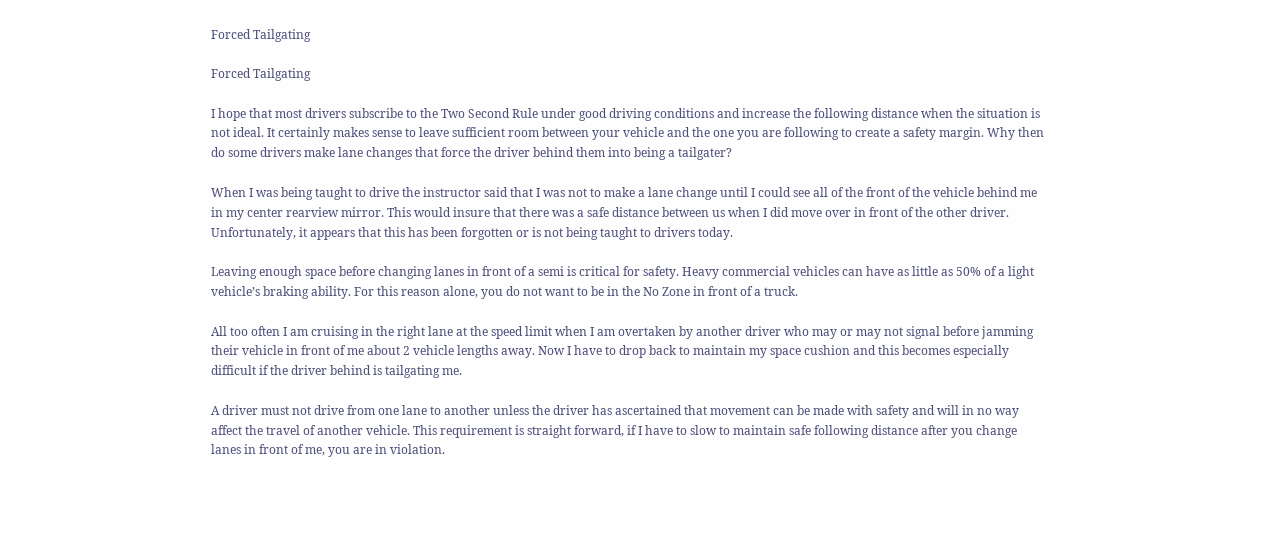Forced Tailgating

Forced Tailgating

I hope that most drivers subscribe to the Two Second Rule under good driving conditions and increase the following distance when the situation is not ideal. It certainly makes sense to leave sufficient room between your vehicle and the one you are following to create a safety margin. Why then do some drivers make lane changes that force the driver behind them into being a tailgater?

When I was being taught to drive the instructor said that I was not to make a lane change until I could see all of the front of the vehicle behind me in my center rearview mirror. This would insure that there was a safe distance between us when I did move over in front of the other driver. Unfortunately, it appears that this has been forgotten or is not being taught to drivers today.

Leaving enough space before changing lanes in front of a semi is critical for safety. Heavy commercial vehicles can have as little as 50% of a light vehicle’s braking ability. For this reason alone, you do not want to be in the No Zone in front of a truck.

All too often I am cruising in the right lane at the speed limit when I am overtaken by another driver who may or may not signal before jamming their vehicle in front of me about 2 vehicle lengths away. Now I have to drop back to maintain my space cushion and this becomes especially difficult if the driver behind is tailgating me.

A driver must not drive from one lane to another unless the driver has ascertained that movement can be made with safety and will in no way affect the travel of another vehicle. This requirement is straight forward, if I have to slow to maintain safe following distance after you change lanes in front of me, you are in violation.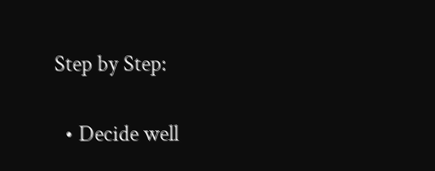Step by Step:

  • Decide well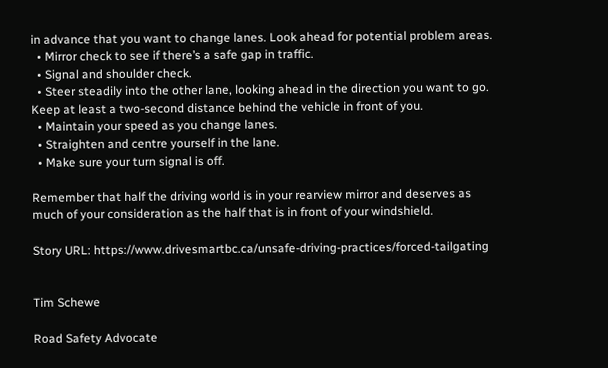in advance that you want to change lanes. Look ahead for potential problem areas.
  • Mirror check to see if there’s a safe gap in traffic.
  • Signal and shoulder check.
  • Steer steadily into the other lane, looking ahead in the direction you want to go. Keep at least a two-second distance behind the vehicle in front of you.
  • Maintain your speed as you change lanes.
  • Straighten and centre yourself in the lane.
  • Make sure your turn signal is off.

Remember that half the driving world is in your rearview mirror and deserves as much of your consideration as the half that is in front of your windshield.

Story URL: https://www.drivesmartbc.ca/unsafe-driving-practices/forced-tailgating


Tim Schewe

Road Safety Advocate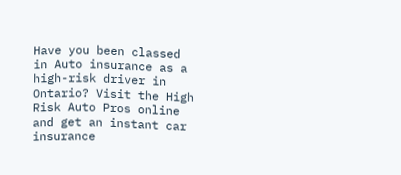Have you been classed in Auto insurance as a high-risk driver in Ontario? Visit the High Risk Auto Pros online and get an instant car insurance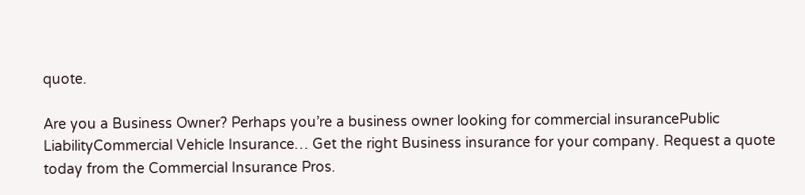quote.

Are you a Business Owner? Perhaps you’re a business owner looking for commercial insurancePublic LiabilityCommercial Vehicle Insurance… Get the right Business insurance for your company. Request a quote today from the Commercial Insurance Pros.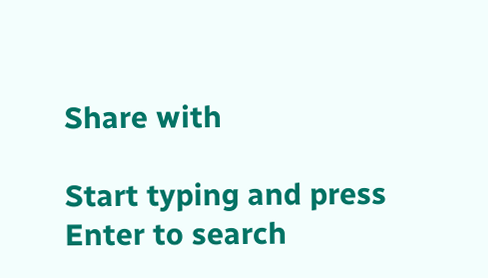Share with

Start typing and press Enter to search